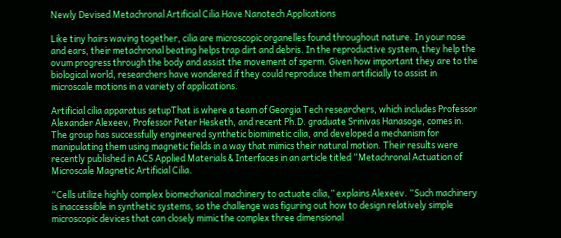Newly Devised Metachronal Artificial Cilia Have Nanotech Applications

Like tiny hairs waving together, cilia are microscopic organelles found throughout nature. In your nose and ears, their metachronal beating helps trap dirt and debris. In the reproductive system, they help the ovum progress through the body and assist the movement of sperm. Given how important they are to the biological world, researchers have wondered if they could reproduce them artificially to assist in microscale motions in a variety of applications.

Artificial cilia apparatus setupThat is where a team of Georgia Tech researchers, which includes Professor Alexander Alexeev, Professor Peter Hesketh, and recent Ph.D. graduate Srinivas Hanasoge, comes in. The group has successfully engineered synthetic biomimetic cilia, and developed a mechanism for manipulating them using magnetic fields in a way that mimics their natural motion. Their results were recently published in ACS Applied Materials & Interfaces in an article titled “Metachronal Actuation of Microscale Magnetic Artificial Cilia.

“Cells utilize highly complex biomechanical machinery to actuate cilia,” explains Alexeev. “Such machinery is inaccessible in synthetic systems, so the challenge was figuring out how to design relatively simple microscopic devices that can closely mimic the complex three dimensional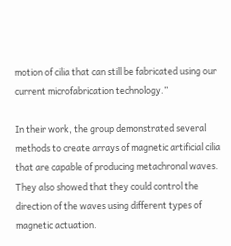motion of cilia that can still be fabricated using our current microfabrication technology.”

In their work, the group demonstrated several methods to create arrays of magnetic artificial cilia that are capable of producing metachronal waves. They also showed that they could control the direction of the waves using different types of magnetic actuation.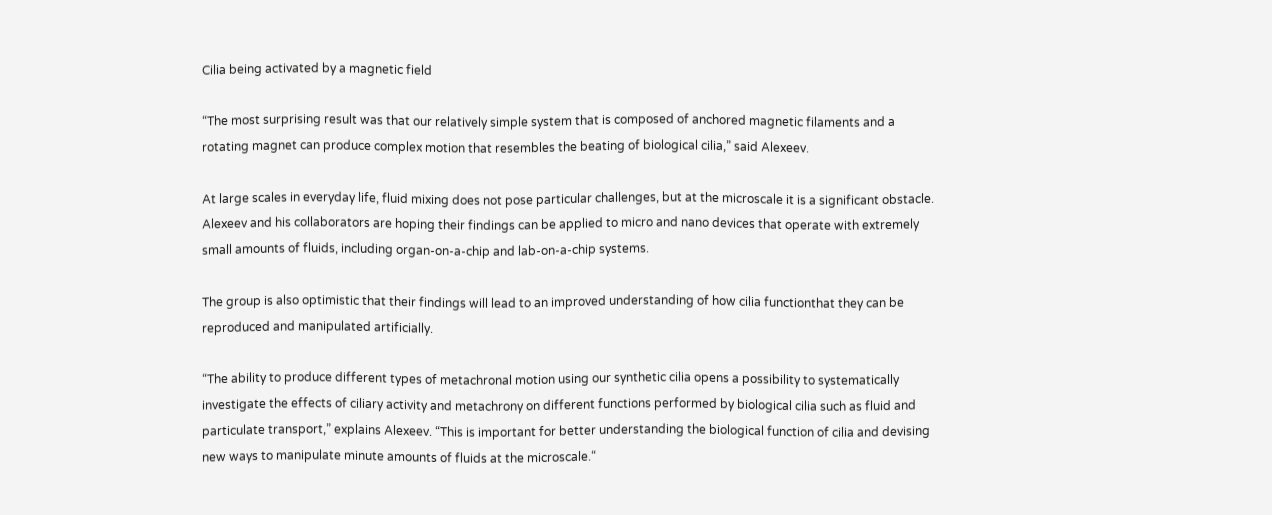Cilia being activated by a magnetic field

“The most surprising result was that our relatively simple system that is composed of anchored magnetic filaments and a rotating magnet can produce complex motion that resembles the beating of biological cilia,” said Alexeev.

At large scales in everyday life, fluid mixing does not pose particular challenges, but at the microscale it is a significant obstacle. Alexeev and his collaborators are hoping their findings can be applied to micro and nano devices that operate with extremely small amounts of fluids, including organ-on-a-chip and lab-on-a-chip systems.

The group is also optimistic that their findings will lead to an improved understanding of how cilia functionthat they can be reproduced and manipulated artificially.

“The ability to produce different types of metachronal motion using our synthetic cilia opens a possibility to systematically investigate the effects of ciliary activity and metachrony on different functions performed by biological cilia such as fluid and particulate transport,” explains Alexeev. “This is important for better understanding the biological function of cilia and devising new ways to manipulate minute amounts of fluids at the microscale.“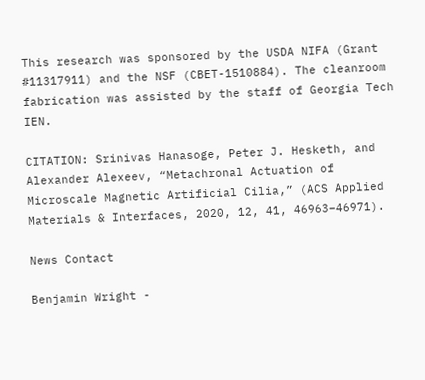This research was sponsored by the USDA NIFA (Grant #11317911) and the NSF (CBET-1510884). The cleanroom fabrication was assisted by the staff of Georgia Tech IEN.

CITATION: Srinivas Hanasoge, Peter J. Hesketh, and Alexander Alexeev, “Metachronal Actuation of Microscale Magnetic Artificial Cilia,” (ACS Applied Materials & Interfaces, 2020, 12, 41, 46963–46971).

News Contact

Benjamin Wright -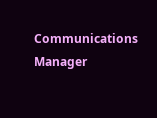Communications Manager